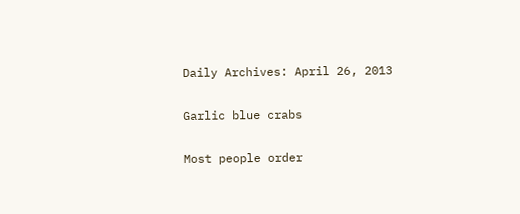Daily Archives: April 26, 2013

Garlic blue crabs

Most people order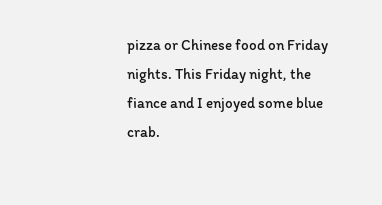pizza or Chinese food on Friday nights. This Friday night, the fiance and I enjoyed some blue crab.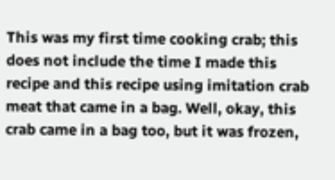This was my first time cooking crab; this does not include the time I made this recipe and this recipe using imitation crab meat that came in a bag. Well, okay, this crab came in a bag too, but it was frozen,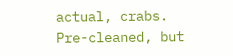actual, crabs. Pre-cleaned, but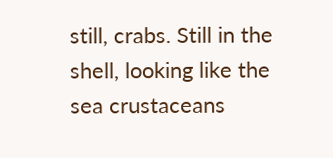still, crabs. Still in the shell, looking like the sea crustaceans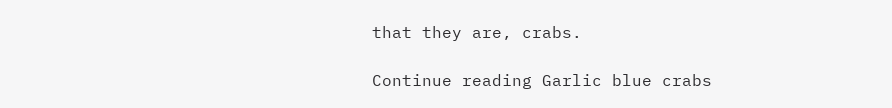that they are, crabs.

Continue reading Garlic blue crabs